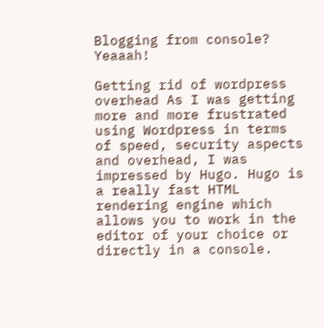Blogging from console? Yeaaah!

Getting rid of wordpress overhead As I was getting more and more frustrated using Wordpress in terms of speed, security aspects and overhead, I was impressed by Hugo. Hugo is a really fast HTML rendering engine which allows you to work in the editor of your choice or directly in a console.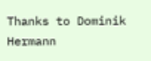Thanks to Dominik Hermann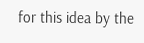for this idea by the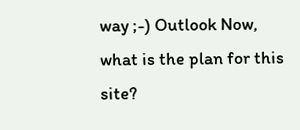way ;-) Outlook Now, what is the plan for this site?